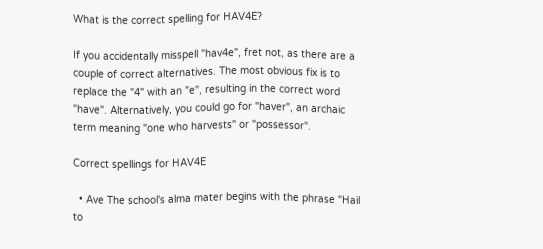What is the correct spelling for HAV4E?

If you accidentally misspell "hav4e", fret not, as there are a couple of correct alternatives. The most obvious fix is to replace the "4" with an "e", resulting in the correct word "have". Alternatively, you could go for "haver", an archaic term meaning "one who harvests" or "possessor".

Correct spellings for HAV4E

  • Ave The school's alma mater begins with the phrase "Hail to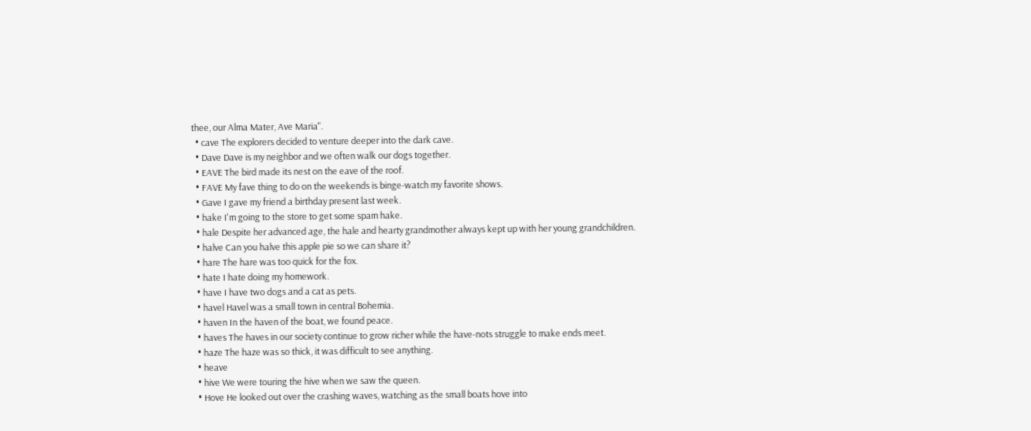thee, our Alma Mater, Ave Maria".
  • cave The explorers decided to venture deeper into the dark cave.
  • Dave Dave is my neighbor and we often walk our dogs together.
  • EAVE The bird made its nest on the eave of the roof.
  • FAVE My fave thing to do on the weekends is binge-watch my favorite shows.
  • Gave I gave my friend a birthday present last week.
  • hake I'm going to the store to get some spam hake.
  • hale Despite her advanced age, the hale and hearty grandmother always kept up with her young grandchildren.
  • halve Can you halve this apple pie so we can share it?
  • hare The hare was too quick for the fox.
  • hate I hate doing my homework.
  • have I have two dogs and a cat as pets.
  • havel Havel was a small town in central Bohemia.
  • haven In the haven of the boat, we found peace.
  • haves The haves in our society continue to grow richer while the have-nots struggle to make ends meet.
  • haze The haze was so thick, it was difficult to see anything.
  • heave
  • hive We were touring the hive when we saw the queen.
  • Hove He looked out over the crashing waves, watching as the small boats hove into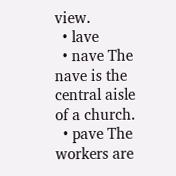view.
  • lave
  • nave The nave is the central aisle of a church.
  • pave The workers are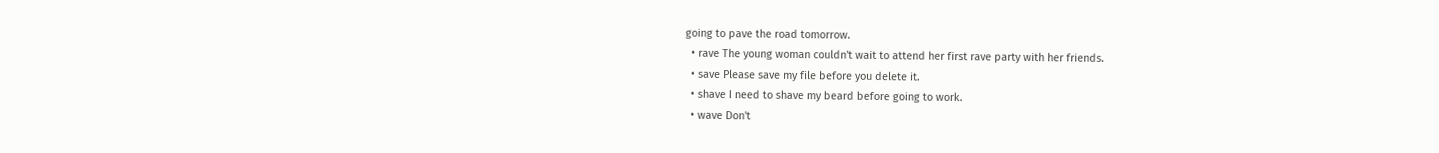going to pave the road tomorrow.
  • rave The young woman couldn't wait to attend her first rave party with her friends.
  • save Please save my file before you delete it.
  • shave I need to shave my beard before going to work.
  • wave Don't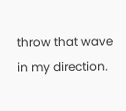throw that wave in my direction.